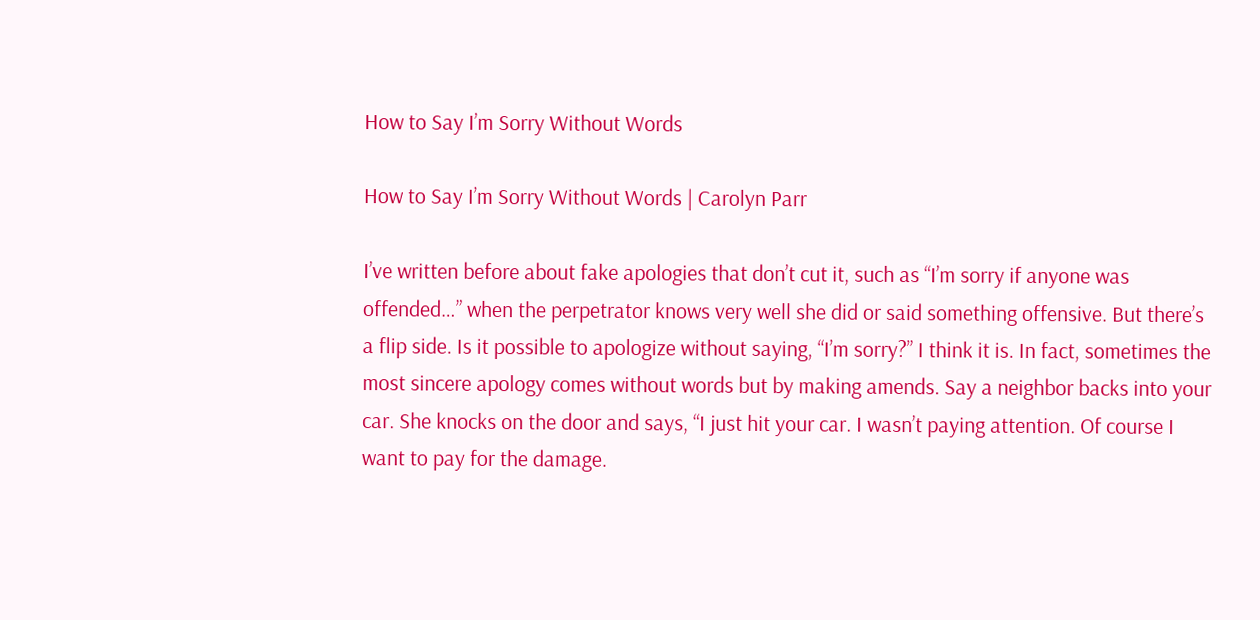How to Say I’m Sorry Without Words

How to Say I’m Sorry Without Words | Carolyn Parr

I’ve written before about fake apologies that don’t cut it, such as “I’m sorry if anyone was offended…” when the perpetrator knows very well she did or said something offensive. But there’s a flip side. Is it possible to apologize without saying, “I’m sorry?” I think it is. In fact, sometimes the most sincere apology comes without words but by making amends. Say a neighbor backs into your car. She knocks on the door and says, “I just hit your car. I wasn’t paying attention. Of course I want to pay for the damage.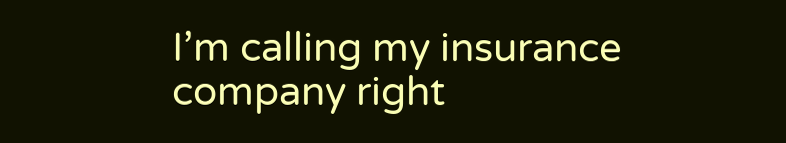I’m calling my insurance company right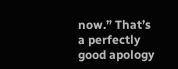now.” That’s a perfectly good apology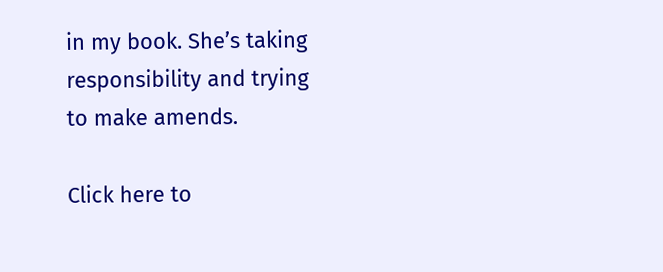in my book. She’s taking responsibility and trying to make amends.

Click here to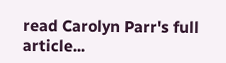read Carolyn Parr's full article...